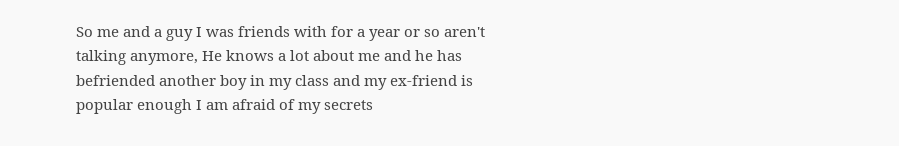So me and a guy I was friends with for a year or so aren't talking anymore, He knows a lot about me and he has befriended another boy in my class and my ex-friend is popular enough I am afraid of my secrets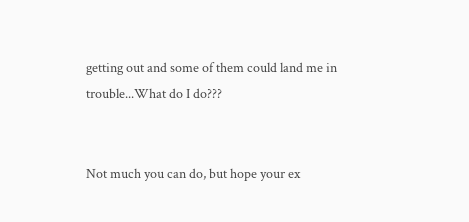getting out and some of them could land me in trouble...What do I do???


Not much you can do, but hope your ex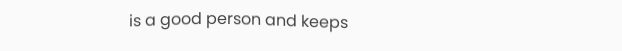is a good person and keeps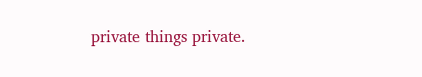private things private.